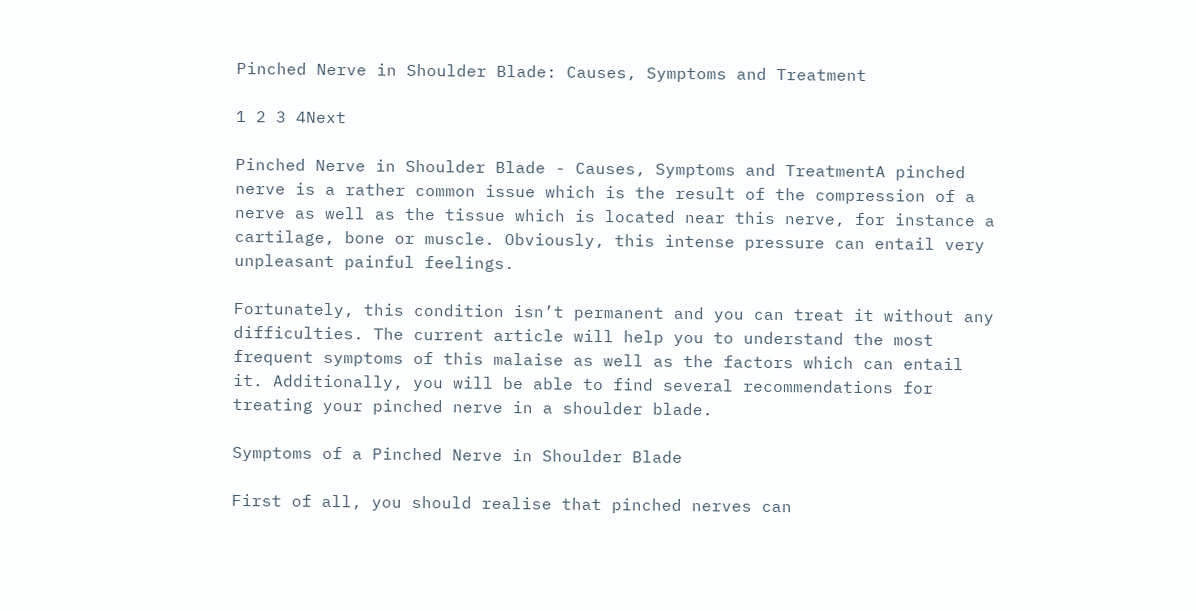Pinched Nerve in Shoulder Blade: Causes, Symptoms and Treatment

1 2 3 4Next

Pinched Nerve in Shoulder Blade - Causes, Symptoms and TreatmentA pinched nerve is a rather common issue which is the result of the compression of a nerve as well as the tissue which is located near this nerve, for instance a cartilage, bone or muscle. Obviously, this intense pressure can entail very unpleasant painful feelings.

Fortunately, this condition isn’t permanent and you can treat it without any difficulties. The current article will help you to understand the most frequent symptoms of this malaise as well as the factors which can entail it. Additionally, you will be able to find several recommendations for treating your pinched nerve in a shoulder blade.

Symptoms of a Pinched Nerve in Shoulder Blade

First of all, you should realise that pinched nerves can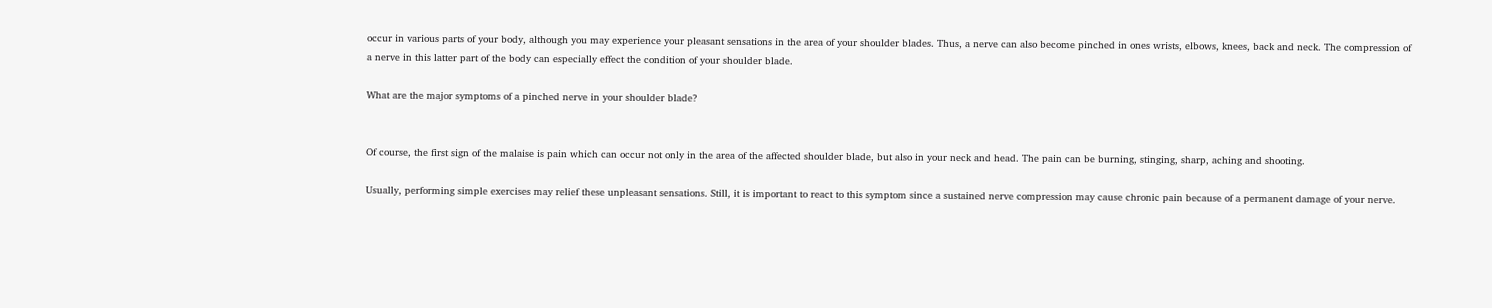occur in various parts of your body, although you may experience your pleasant sensations in the area of your shoulder blades. Thus, a nerve can also become pinched in ones wrists, elbows, knees, back and neck. The compression of a nerve in this latter part of the body can especially effect the condition of your shoulder blade.

What are the major symptoms of a pinched nerve in your shoulder blade?


Of course, the first sign of the malaise is pain which can occur not only in the area of the affected shoulder blade, but also in your neck and head. The pain can be burning, stinging, sharp, aching and shooting.

Usually, performing simple exercises may relief these unpleasant sensations. Still, it is important to react to this symptom since a sustained nerve compression may cause chronic pain because of a permanent damage of your nerve.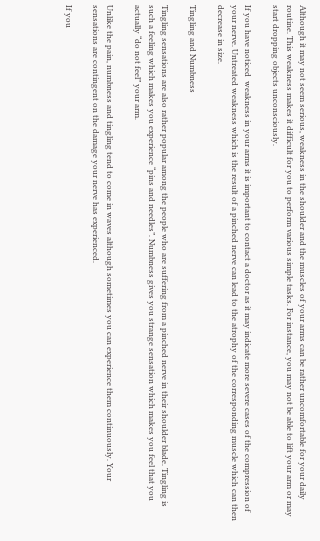Although it may not seem serious, weakness in the shoulder and the muscles of your arms can be rather uncomfortable for your daily routine. This weakness makes it difficult for you to perform various simple tasks. For instance, you may not be able to lift your arm or may start dropping objects unconsciously.

If you have noticed  weakness in your arms it is important to contact a doctor as it may indicate more severe cases of the compression of your nerve. Untreated weakness which is the result of a pinched nerve can lead to the atrophy of the corresponding muscle which can then decrease in size.

Tingling and Numbness

Tingling sensations are also rather popular among the people who are suffering from a pinched nerve in their shoulder blade. Tingling is such a feeling which makes you experience “pins and needles”. Numbness gives you strange sensation which makes you feel that you actually “do not feel” your arm.

Unlike the pain, numbness and tingling tend to come in waves although sometimes you can experience them continuously. Your sensations are contingent on the damage your nerve has experienced.

If you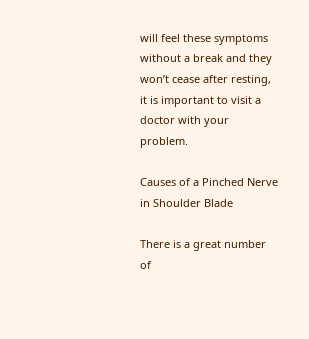will feel these symptoms without a break and they won’t cease after resting, it is important to visit a doctor with your problem.

Causes of a Pinched Nerve in Shoulder Blade

There is a great number of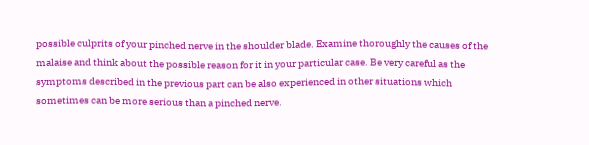possible culprits of your pinched nerve in the shoulder blade. Examine thoroughly the causes of the malaise and think about the possible reason for it in your particular case. Be very careful as the symptoms described in the previous part can be also experienced in other situations which sometimes can be more serious than a pinched nerve.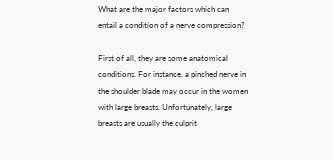What are the major factors which can entail a condition of a nerve compression?

First of all, they are some anatomical conditions. For instance, a pinched nerve in the shoulder blade may occur in the women with large breasts. Unfortunately, large breasts are usually the culprit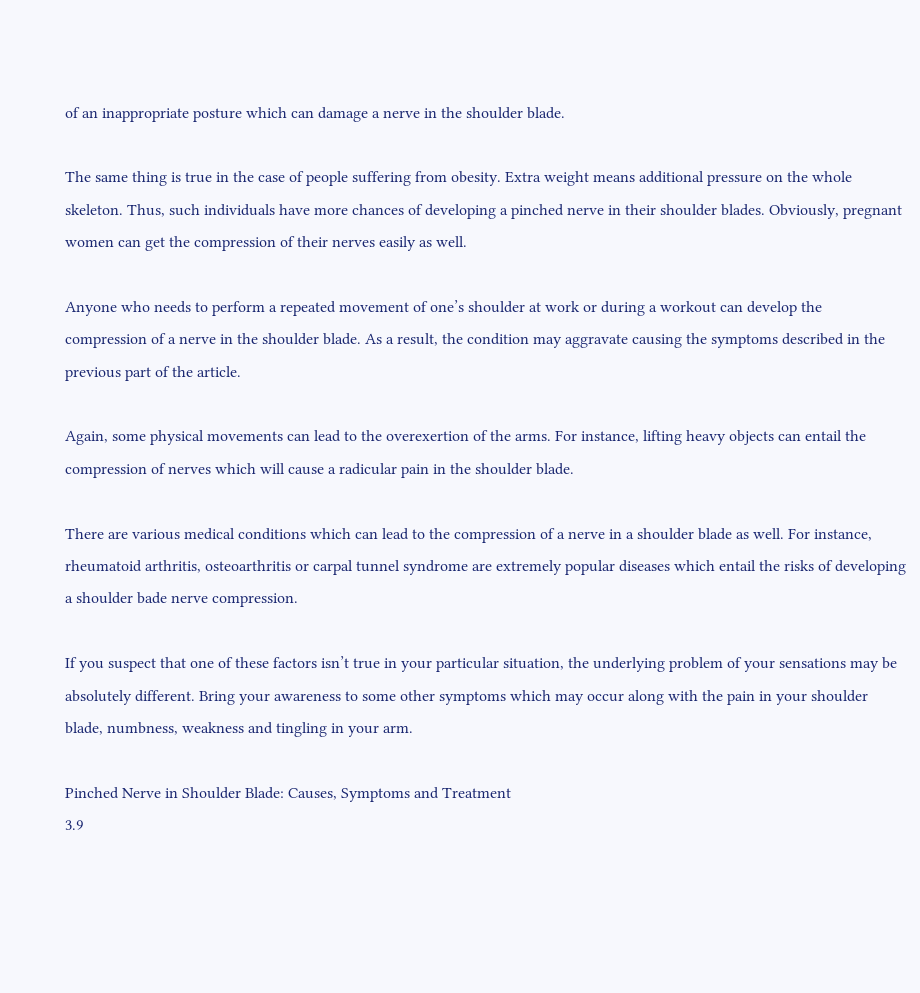of an inappropriate posture which can damage a nerve in the shoulder blade.

The same thing is true in the case of people suffering from obesity. Extra weight means additional pressure on the whole skeleton. Thus, such individuals have more chances of developing a pinched nerve in their shoulder blades. Obviously, pregnant women can get the compression of their nerves easily as well.

Anyone who needs to perform a repeated movement of one’s shoulder at work or during a workout can develop the compression of a nerve in the shoulder blade. As a result, the condition may aggravate causing the symptoms described in the previous part of the article.

Again, some physical movements can lead to the overexertion of the arms. For instance, lifting heavy objects can entail the compression of nerves which will cause a radicular pain in the shoulder blade.

There are various medical conditions which can lead to the compression of a nerve in a shoulder blade as well. For instance, rheumatoid arthritis, osteoarthritis or carpal tunnel syndrome are extremely popular diseases which entail the risks of developing a shoulder bade nerve compression.

If you suspect that one of these factors isn’t true in your particular situation, the underlying problem of your sensations may be absolutely different. Bring your awareness to some other symptoms which may occur along with the pain in your shoulder blade, numbness, weakness and tingling in your arm.

Pinched Nerve in Shoulder Blade: Causes, Symptoms and Treatment
3.9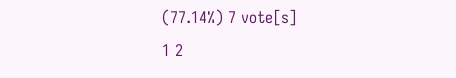(77.14%) 7 vote[s]
1 2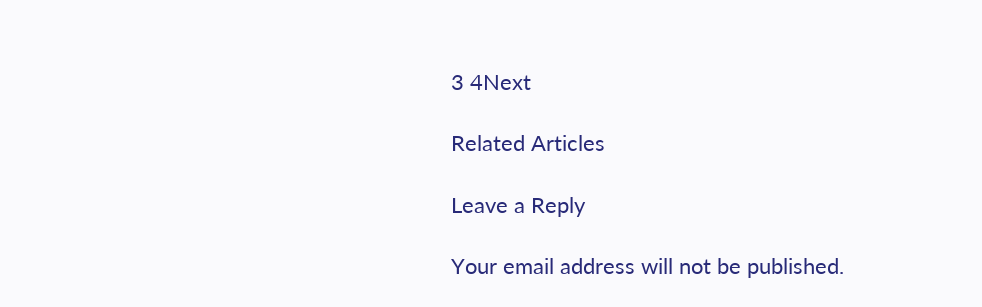3 4Next

Related Articles

Leave a Reply

Your email address will not be published.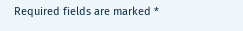Required fields are marked *